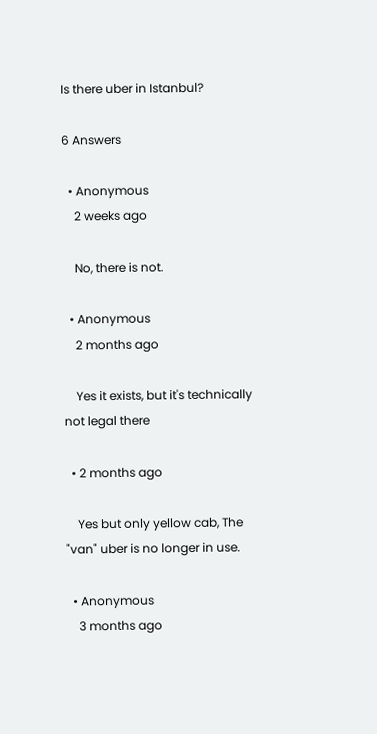Is there uber in Istanbul?

6 Answers

  • Anonymous
    2 weeks ago

    No, there is not.

  • Anonymous
    2 months ago

    Yes it exists, but it's technically not legal there

  • 2 months ago

    Yes but only yellow cab, The "van" uber is no longer in use.

  • Anonymous
    3 months ago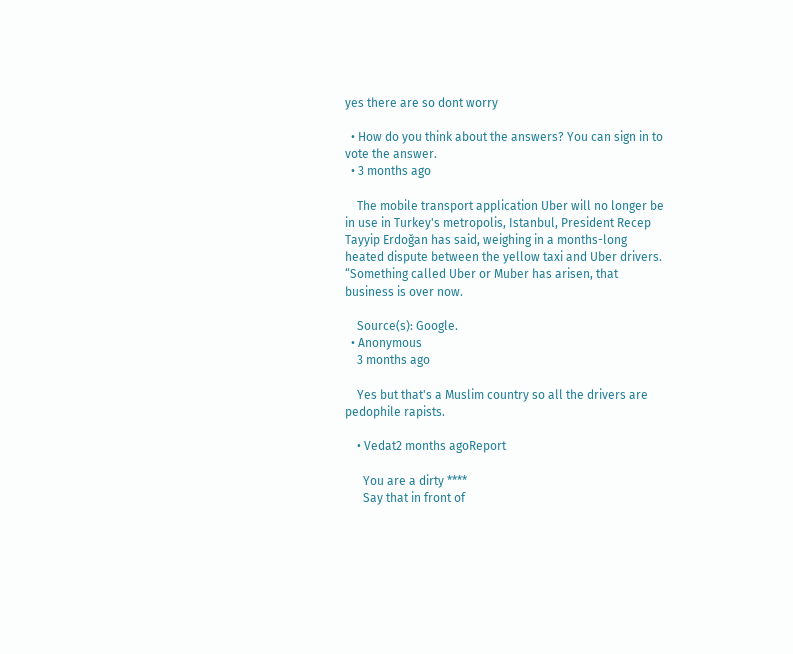yes there are so dont worry

  • How do you think about the answers? You can sign in to vote the answer.
  • 3 months ago

    The mobile transport application Uber will no longer be in use in Turkey's metropolis, Istanbul, President Recep Tayyip Erdoğan has said, weighing in a months-long heated dispute between the yellow taxi and Uber drivers. “Something called Uber or Muber has arisen, that business is over now.

    Source(s): Google.
  • Anonymous
    3 months ago

    Yes but that's a Muslim country so all the drivers are pedophile rapists.

    • Vedat2 months agoReport

      You are a dirty ****
      Say that in front of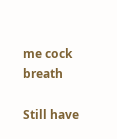me cock breath

Still have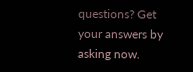questions? Get your answers by asking now.